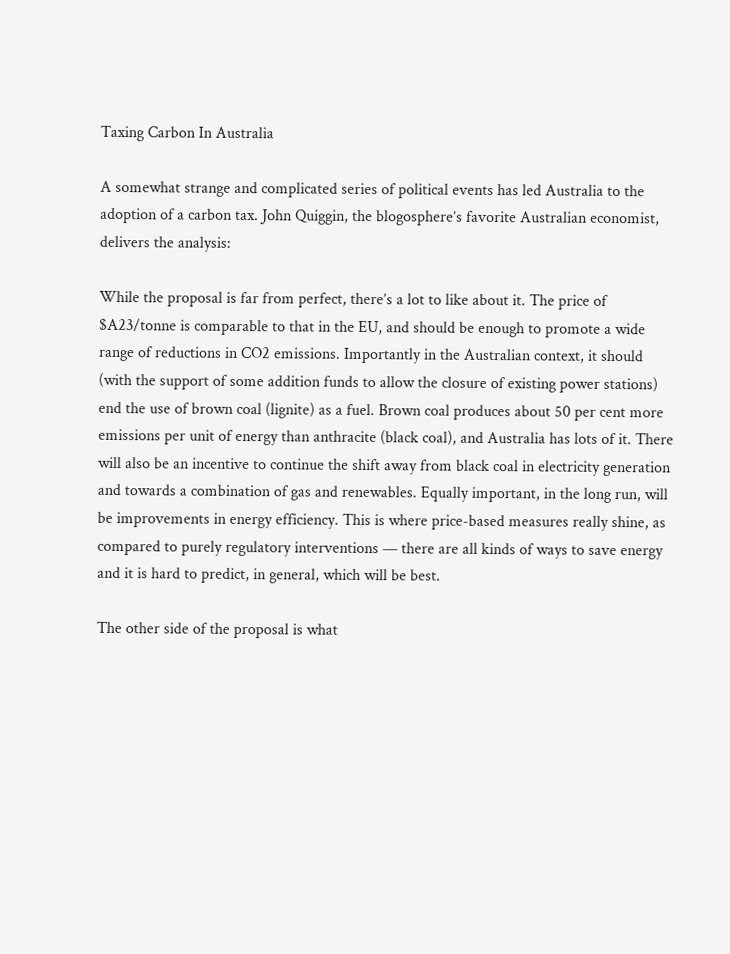Taxing Carbon In Australia

A somewhat strange and complicated series of political events has led Australia to the adoption of a carbon tax. John Quiggin, the blogosphere’s favorite Australian economist, delivers the analysis:

While the proposal is far from perfect, there’s a lot to like about it. The price of $A23/tonne is comparable to that in the EU, and should be enough to promote a wide range of reductions in CO2 emissions. Importantly in the Australian context, it should (with the support of some addition funds to allow the closure of existing power stations) end the use of brown coal (lignite) as a fuel. Brown coal produces about 50 per cent more emissions per unit of energy than anthracite (black coal), and Australia has lots of it. There will also be an incentive to continue the shift away from black coal in electricity generation and towards a combination of gas and renewables. Equally important, in the long run, will be improvements in energy efficiency. This is where price-based measures really shine, as compared to purely regulatory interventions — there are all kinds of ways to save energy and it is hard to predict, in general, which will be best.

The other side of the proposal is what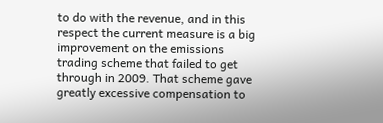to do with the revenue, and in this respect the current measure is a big improvement on the emissions trading scheme that failed to get through in 2009. That scheme gave greatly excessive compensation to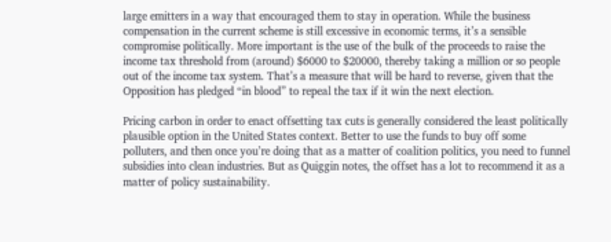large emitters in a way that encouraged them to stay in operation. While the business compensation in the current scheme is still excessive in economic terms, it’s a sensible compromise politically. More important is the use of the bulk of the proceeds to raise the income tax threshold from (around) $6000 to $20000, thereby taking a million or so people out of the income tax system. That’s a measure that will be hard to reverse, given that the Opposition has pledged “in blood” to repeal the tax if it win the next election.

Pricing carbon in order to enact offsetting tax cuts is generally considered the least politically plausible option in the United States context. Better to use the funds to buy off some polluters, and then once you’re doing that as a matter of coalition politics, you need to funnel subsidies into clean industries. But as Quiggin notes, the offset has a lot to recommend it as a matter of policy sustainability.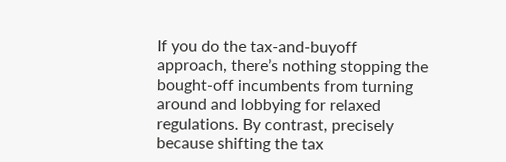If you do the tax-and-buyoff approach, there’s nothing stopping the bought-off incumbents from turning around and lobbying for relaxed regulations. By contrast, precisely because shifting the tax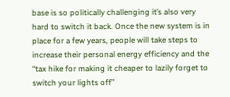base is so politically challenging it’s also very hard to switch it back. Once the new system is in place for a few years, people will take steps to increase their personal energy efficiency and the “tax hike for making it cheaper to lazily forget to switch your lights off”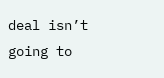deal isn’t going to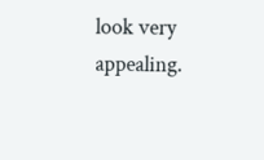look very appealing.